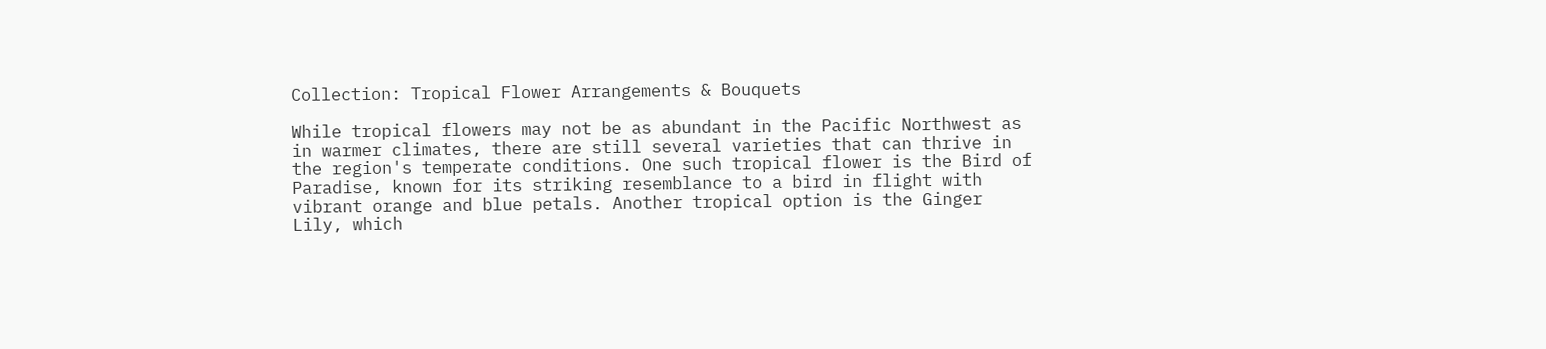Collection: Tropical Flower Arrangements & Bouquets

While tropical flowers may not be as abundant in the Pacific Northwest as in warmer climates, there are still several varieties that can thrive in the region's temperate conditions. One such tropical flower is the Bird of Paradise, known for its striking resemblance to a bird in flight with vibrant orange and blue petals. Another tropical option is the Ginger Lily, which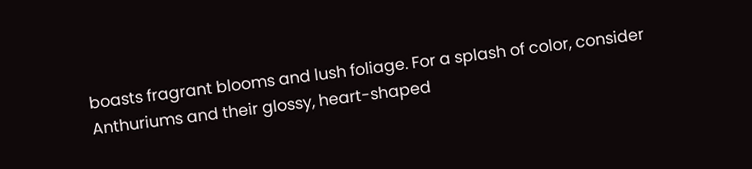boasts fragrant blooms and lush foliage. For a splash of color, consider Anthuriums and their glossy, heart-shaped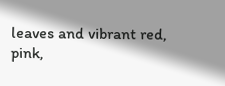leaves and vibrant red, pink,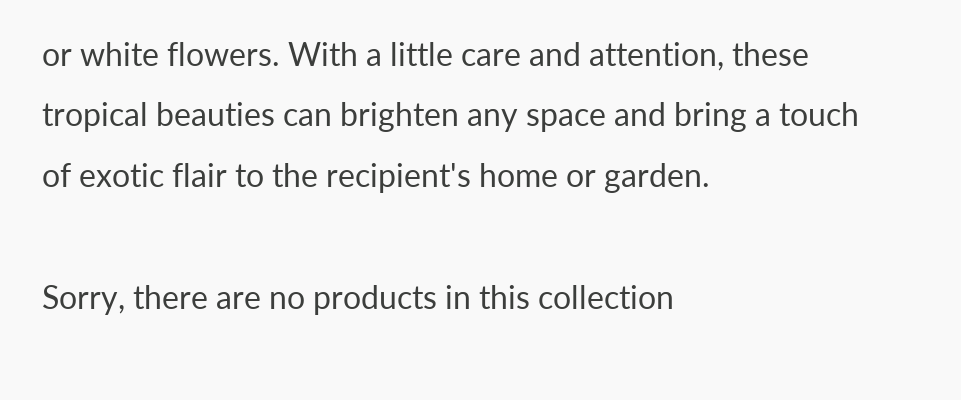or white flowers. With a little care and attention, these tropical beauties can brighten any space and bring a touch of exotic flair to the recipient's home or garden.

Sorry, there are no products in this collection